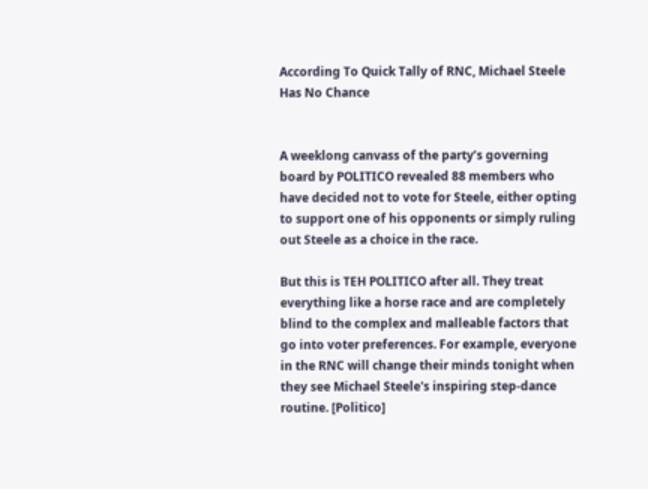According To Quick Tally of RNC, Michael Steele Has No Chance


A weeklong canvass of the party’s governing board by POLITICO revealed 88 members who have decided not to vote for Steele, either opting to support one of his opponents or simply ruling out Steele as a choice in the race.

But this is TEH POLITICO after all. They treat everything like a horse race and are completely blind to the complex and malleable factors that go into voter preferences. For example, everyone in the RNC will change their minds tonight when they see Michael Steele's inspiring step-dance routine. [Politico]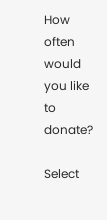How often would you like to donate?

Select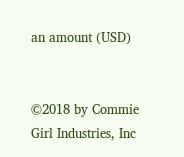an amount (USD)


©2018 by Commie Girl Industries, Inc